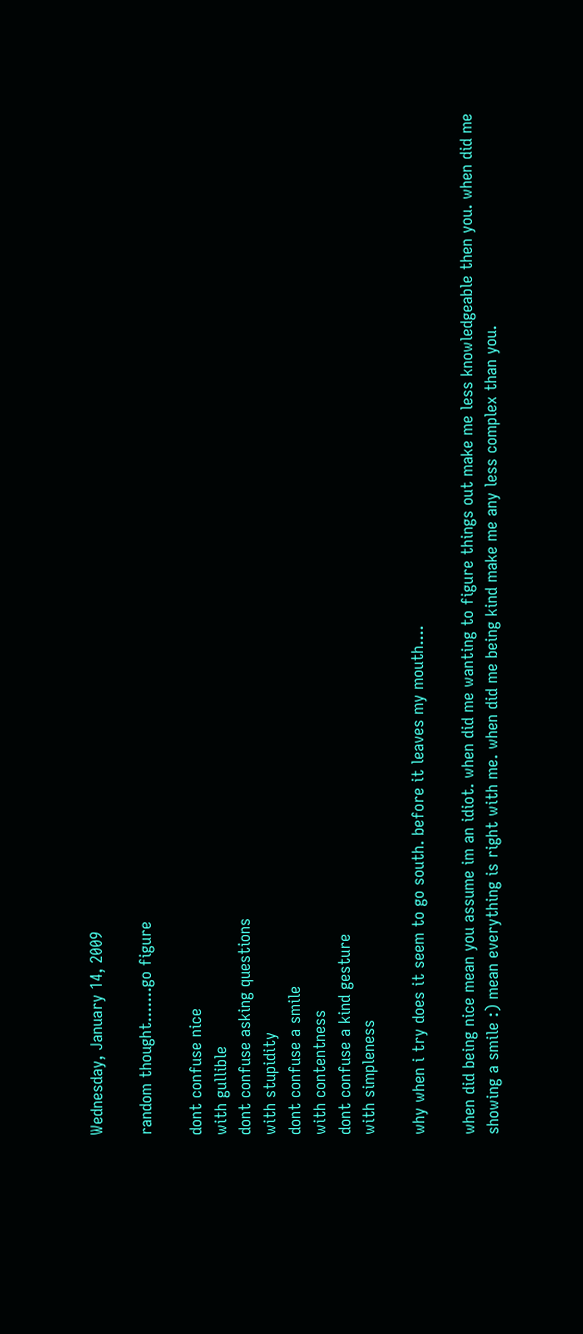Wednesday, January 14, 2009

random thought.......go figure

dont confuse nice
with gullible
dont confuse asking questions
with stupidity
dont confuse a smile
with contentness
dont confuse a kind gesture
with simpleness

why when i try does it seem to go south. before it leaves my mouth....

when did being nice mean you assume im an idiot. when did me wanting to figure things out make me less knowledgeable then you. when did me showing a smile :) mean everything is right with me. when did me being kind make me any less complex than you.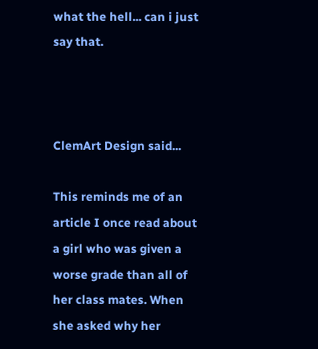what the hell... can i just say that.



ClemArt Design said...

This reminds me of an article I once read about a girl who was given a worse grade than all of her class mates. When she asked why her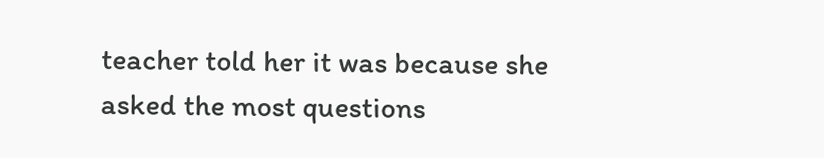teacher told her it was because she asked the most questions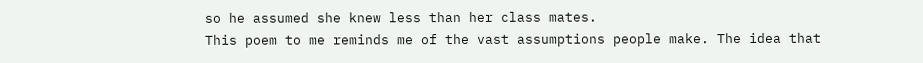so he assumed she knew less than her class mates.
This poem to me reminds me of the vast assumptions people make. The idea that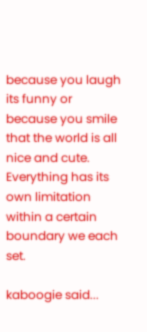because you laugh its funny or because you smile that the world is all nice and cute.
Everything has its own limitation within a certain boundary we each set.

kaboogie said...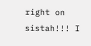right on sistah!!! I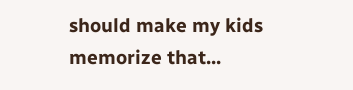should make my kids memorize that...